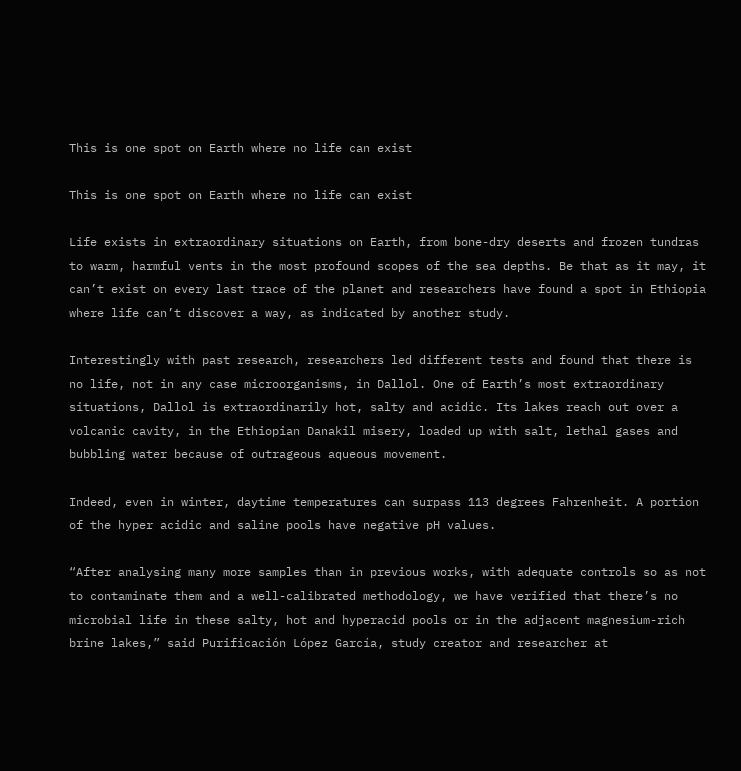This is one spot on Earth where no life can exist

This is one spot on Earth where no life can exist

Life exists in extraordinary situations on Earth, from bone-dry deserts and frozen tundras to warm, harmful vents in the most profound scopes of the sea depths. Be that as it may, it can’t exist on every last trace of the planet and researchers have found a spot in Ethiopia where life can’t discover a way, as indicated by another study.

Interestingly with past research, researchers led different tests and found that there is no life, not in any case microorganisms, in Dallol. One of Earth’s most extraordinary situations, Dallol is extraordinarily hot, salty and acidic. Its lakes reach out over a volcanic cavity, in the Ethiopian Danakil misery, loaded up with salt, lethal gases and bubbling water because of outrageous aqueous movement.

Indeed, even in winter, daytime temperatures can surpass 113 degrees Fahrenheit. A portion of the hyper acidic and saline pools have negative pH values.

“After analysing many more samples than in previous works, with adequate controls so as not to contaminate them and a well-calibrated methodology, we have verified that there’s no microbial life in these salty, hot and hyperacid pools or in the adjacent magnesium-rich brine lakes,” said Purificación López García, study creator and researcher at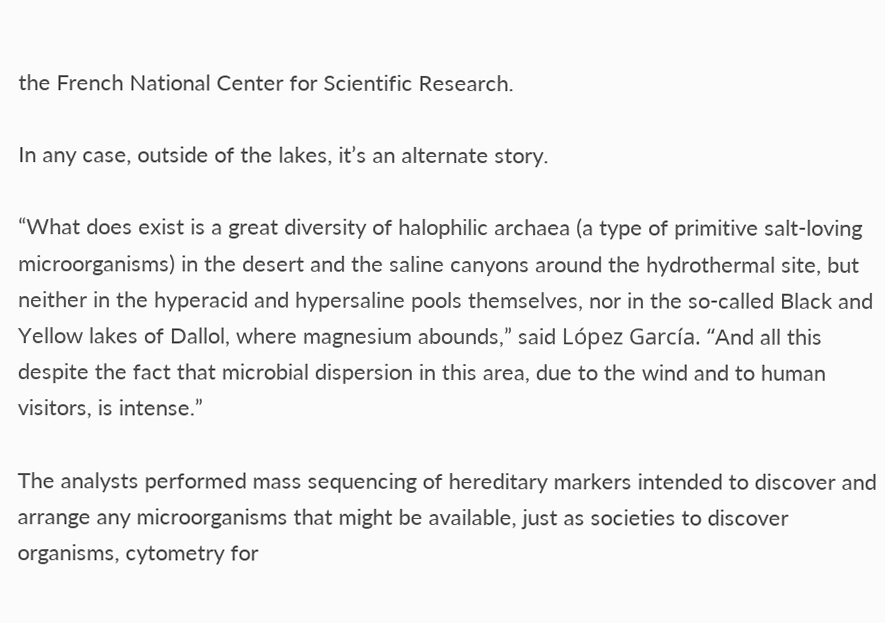the French National Center for Scientific Research.

In any case, outside of the lakes, it’s an alternate story.

“What does exist is a great diversity of halophilic archaea (a type of primitive salt-loving microorganisms) in the desert and the saline canyons around the hydrothermal site, but neither in the hyperacid and hypersaline pools themselves, nor in the so-called Black and Yellow lakes of Dallol, where magnesium abounds,” said López García. “And all this despite the fact that microbial dispersion in this area, due to the wind and to human visitors, is intense.”

The analysts performed mass sequencing of hereditary markers intended to discover and arrange any microorganisms that might be available, just as societies to discover organisms, cytometry for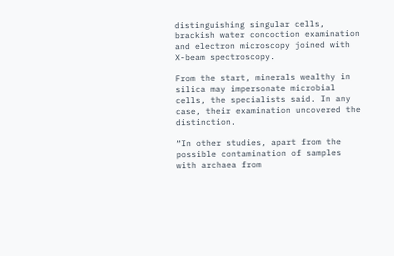distinguishing singular cells, brackish water concoction examination and electron microscopy joined with X-beam spectroscopy.

From the start, minerals wealthy in silica may impersonate microbial cells, the specialists said. In any case, their examination uncovered the distinction.

“In other studies, apart from the possible contamination of samples with archaea from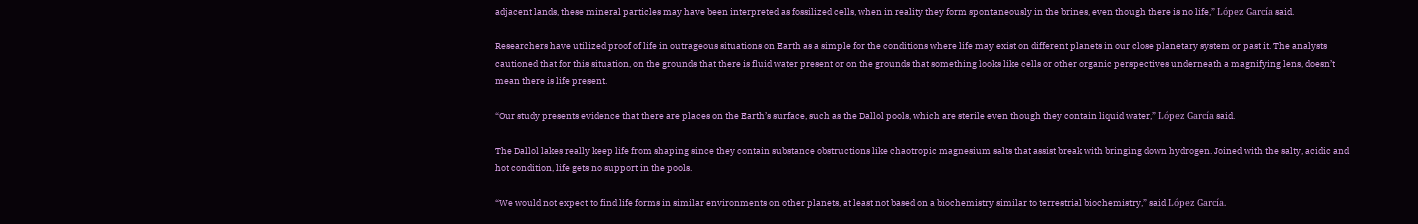adjacent lands, these mineral particles may have been interpreted as fossilized cells, when in reality they form spontaneously in the brines, even though there is no life,” López García said.

Researchers have utilized proof of life in outrageous situations on Earth as a simple for the conditions where life may exist on different planets in our close planetary system or past it. The analysts cautioned that for this situation, on the grounds that there is fluid water present or on the grounds that something looks like cells or other organic perspectives underneath a magnifying lens, doesn’t mean there is life present.

“Our study presents evidence that there are places on the Earth’s surface, such as the Dallol pools, which are sterile even though they contain liquid water,” López García said.

The Dallol lakes really keep life from shaping since they contain substance obstructions like chaotropic magnesium salts that assist break with bringing down hydrogen. Joined with the salty, acidic and hot condition, life gets no support in the pools.

“We would not expect to find life forms in similar environments on other planets, at least not based on a biochemistry similar to terrestrial biochemistry,” said López García.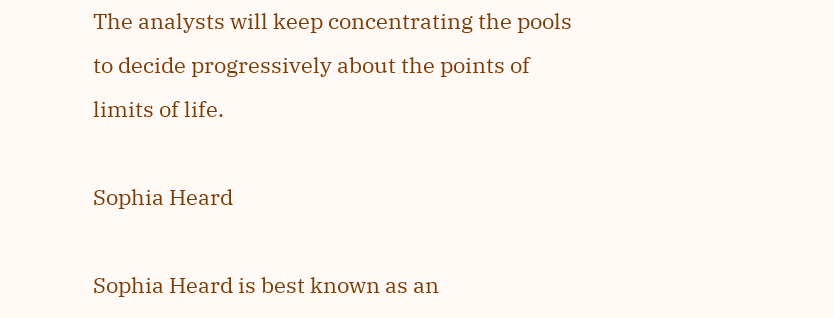The analysts will keep concentrating the pools to decide progressively about the points of limits of life.

Sophia Heard

Sophia Heard is best known as an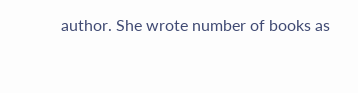author. She wrote number of books as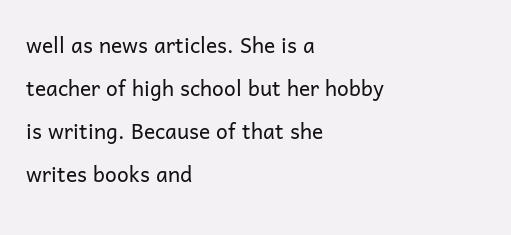well as news articles. She is a teacher of high school but her hobby is writing. Because of that she writes books and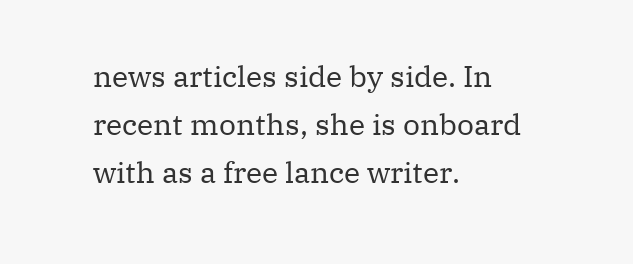news articles side by side. In recent months, she is onboard with as a free lance writer.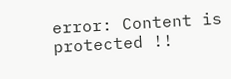error: Content is protected !!